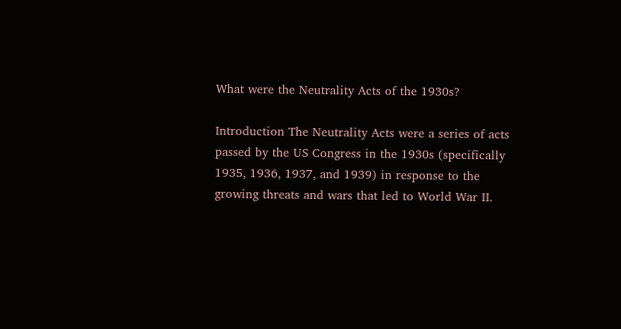What were the Neutrality Acts of the 1930s?

Introduction The Neutrality Acts were a series of acts passed by the US Congress in the 1930s (specifically 1935, 1936, 1937, and 1939) in response to the growing threats and wars that led to World War II.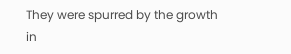They were spurred by the growth in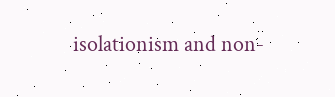isolationism and non-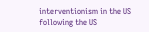interventionism in the US following the US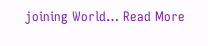joining World… Read More